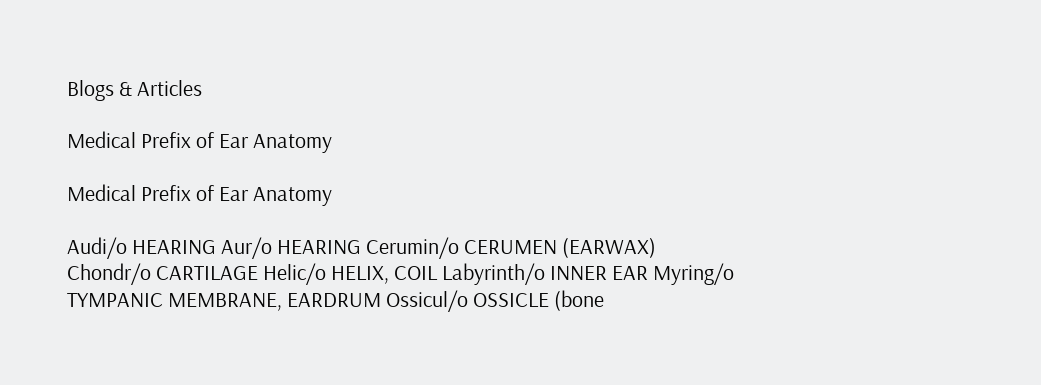Blogs & Articles

Medical Prefix of Ear Anatomy

Medical Prefix of Ear Anatomy

Audi/o HEARING Aur/o HEARING Cerumin/o CERUMEN (EARWAX) Chondr/o CARTILAGE Helic/o HELIX, COIL Labyrinth/o INNER EAR Myring/o TYMPANIC MEMBRANE, EARDRUM Ossicul/o OSSICLE (bone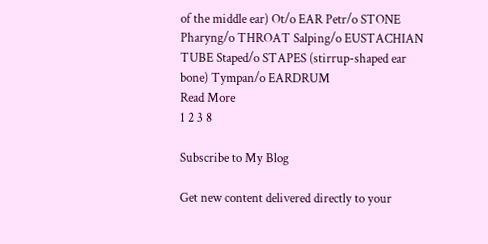of the middle ear) Ot/o EAR Petr/o STONE Pharyng/o THROAT Salping/o EUSTACHIAN TUBE Staped/o STAPES (stirrup-shaped ear bone) Tympan/o EARDRUM
Read More
1 2 3 8

Subscribe to My Blog

Get new content delivered directly to your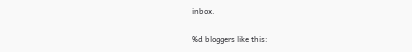inbox.

%d bloggers like this: